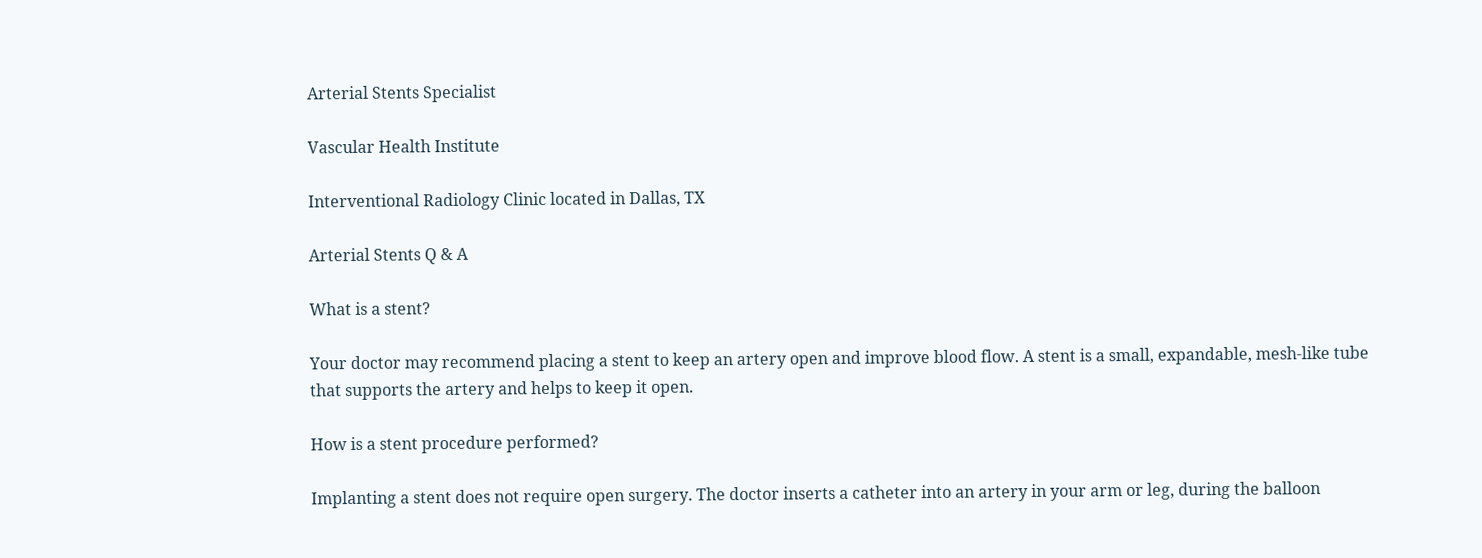Arterial Stents Specialist

Vascular Health Institute

Interventional Radiology Clinic located in Dallas, TX

Arterial Stents Q & A

What is a stent?

Your doctor may recommend placing a stent to keep an artery open and improve blood flow. A stent is a small, expandable, mesh-like tube that supports the artery and helps to keep it open.

How is a stent procedure performed?

Implanting a stent does not require open surgery. The doctor inserts a catheter into an artery in your arm or leg, during the balloon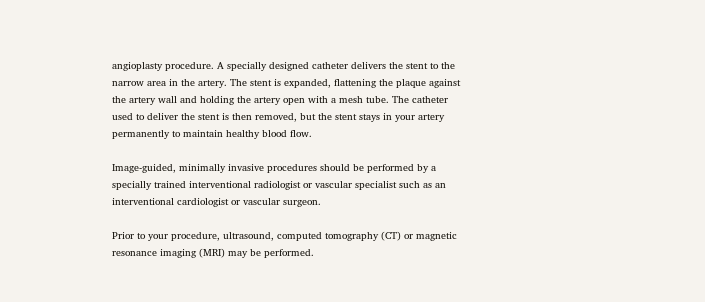angioplasty procedure. A specially designed catheter delivers the stent to the narrow area in the artery. The stent is expanded, flattening the plaque against the artery wall and holding the artery open with a mesh tube. The catheter used to deliver the stent is then removed, but the stent stays in your artery permanently to maintain healthy blood flow.

Image-guided, minimally invasive procedures should be performed by a specially trained interventional radiologist or vascular specialist such as an interventional cardiologist or vascular surgeon.

Prior to your procedure, ultrasound, computed tomography (CT) or magnetic resonance imaging (MRI) may be performed.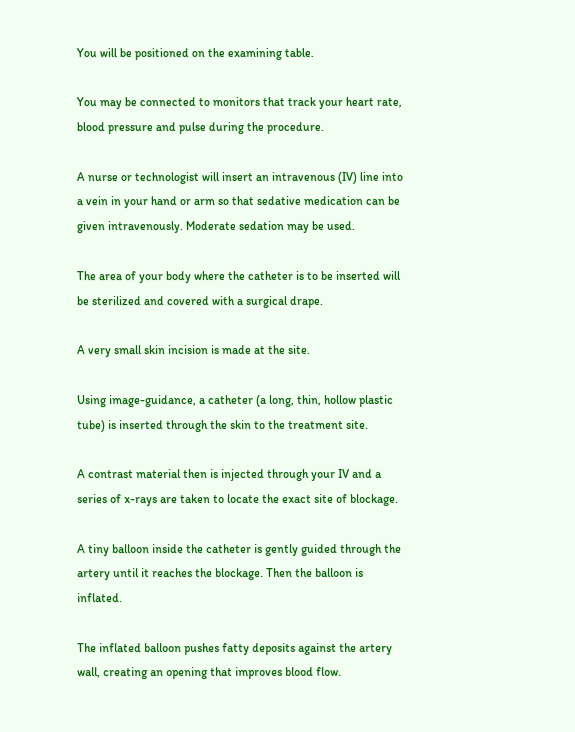You will be positioned on the examining table.

You may be connected to monitors that track your heart rate, blood pressure and pulse during the procedure.

A nurse or technologist will insert an intravenous (IV) line into a vein in your hand or arm so that sedative medication can be given intravenously. Moderate sedation may be used.

The area of your body where the catheter is to be inserted will be sterilized and covered with a surgical drape.

A very small skin incision is made at the site.

Using image-guidance, a catheter (a long, thin, hollow plastic tube) is inserted through the skin to the treatment site.

A contrast material then is injected through your IV and a series of x-rays are taken to locate the exact site of blockage.

A tiny balloon inside the catheter is gently guided through the artery until it reaches the blockage. Then the balloon is inflated.

The inflated balloon pushes fatty deposits against the artery wall, creating an opening that improves blood flow.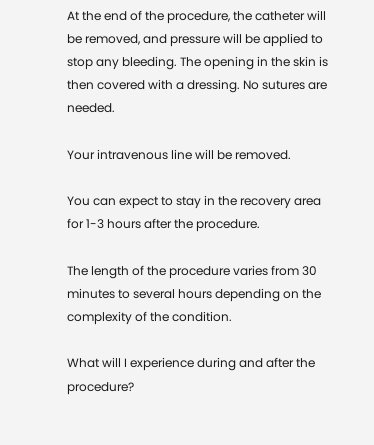At the end of the procedure, the catheter will be removed, and pressure will be applied to stop any bleeding. The opening in the skin is then covered with a dressing. No sutures are needed.

Your intravenous line will be removed.

You can expect to stay in the recovery area for 1-3 hours after the procedure.

The length of the procedure varies from 30 minutes to several hours depending on the complexity of the condition.

What will I experience during and after the procedure?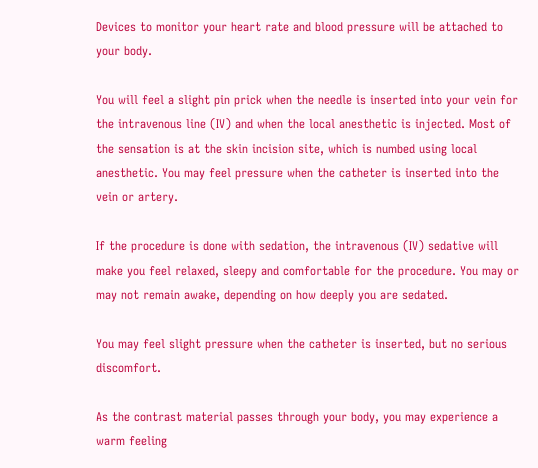Devices to monitor your heart rate and blood pressure will be attached to your body.

You will feel a slight pin prick when the needle is inserted into your vein for the intravenous line (IV) and when the local anesthetic is injected. Most of the sensation is at the skin incision site, which is numbed using local anesthetic. You may feel pressure when the catheter is inserted into the vein or artery.

If the procedure is done with sedation, the intravenous (IV) sedative will make you feel relaxed, sleepy and comfortable for the procedure. You may or may not remain awake, depending on how deeply you are sedated.

You may feel slight pressure when the catheter is inserted, but no serious discomfort.

As the contrast material passes through your body, you may experience a warm feeling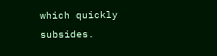which quickly subsides.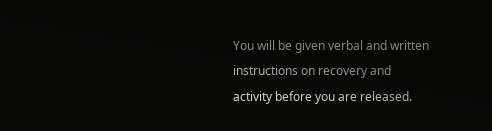You will be given verbal and written instructions on recovery and activity before you are released.